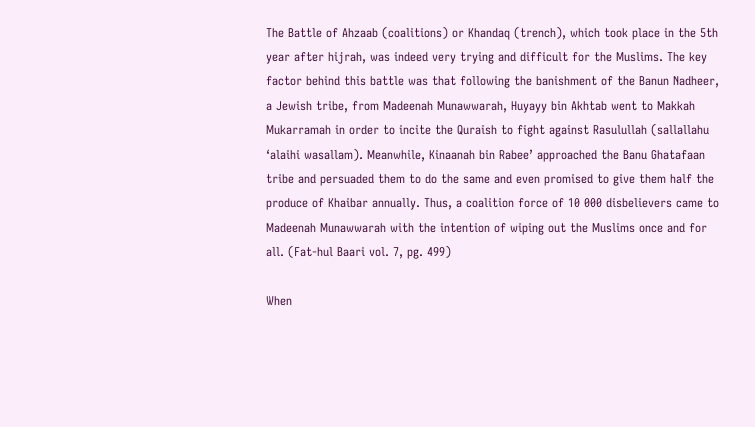The Battle of Ahzaab (coalitions) or Khandaq (trench), which took place in the 5th year after hijrah, was indeed very trying and difficult for the Muslims. The key factor behind this battle was that following the banishment of the Banun Nadheer, a Jewish tribe, from Madeenah Munawwarah, Huyayy bin Akhtab went to Makkah Mukarramah in order to incite the Quraish to fight against Rasulullah (sallallahu ‘alaihi wasallam). Meanwhile, Kinaanah bin Rabee’ approached the Banu Ghatafaan tribe and persuaded them to do the same and even promised to give them half the produce of Khaibar annually. Thus, a coalition force of 10 000 disbelievers came to Madeenah Munawwarah with the intention of wiping out the Muslims once and for all. (Fat-hul Baari vol. 7, pg. 499)

When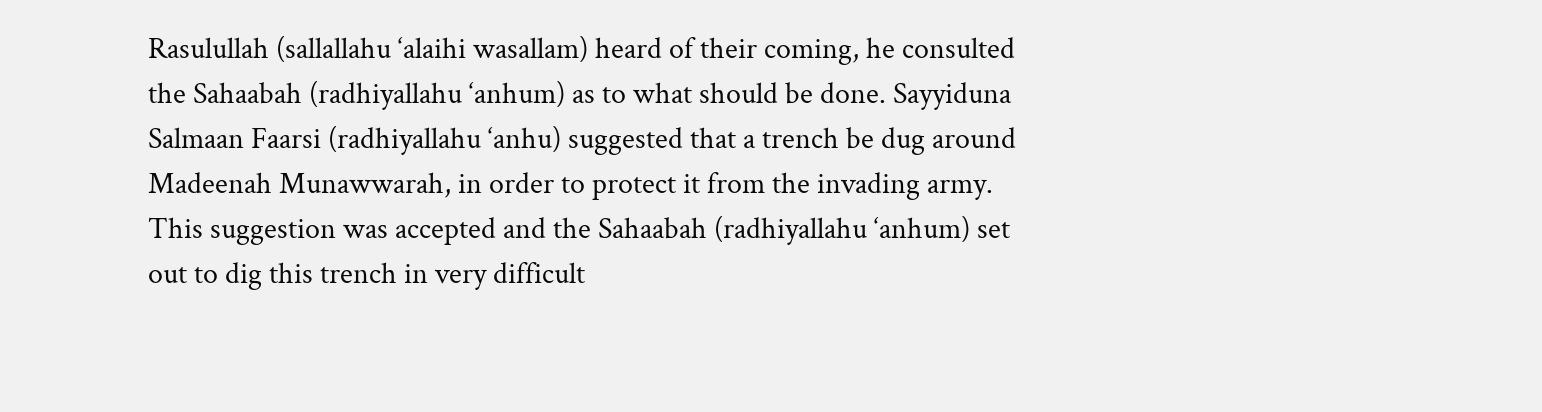Rasulullah (sallallahu ‘alaihi wasallam) heard of their coming, he consulted the Sahaabah (radhiyallahu ‘anhum) as to what should be done. Sayyiduna Salmaan Faarsi (radhiyallahu ‘anhu) suggested that a trench be dug around Madeenah Munawwarah, in order to protect it from the invading army. This suggestion was accepted and the Sahaabah (radhiyallahu ‘anhum) set out to dig this trench in very difficult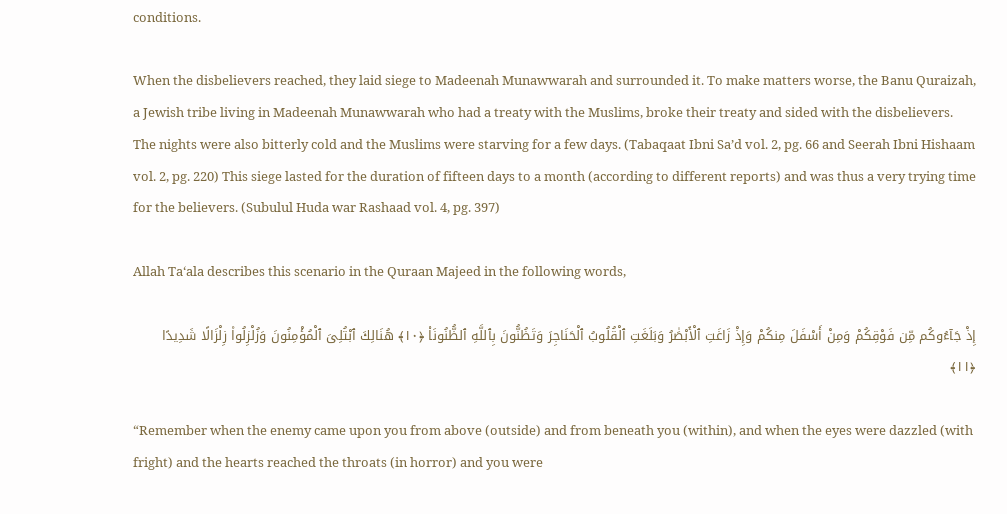conditions.

When the disbelievers reached, they laid siege to Madeenah Munawwarah and surrounded it. To make matters worse, the Banu Quraizah, a Jewish tribe living in Madeenah Munawwarah who had a treaty with the Muslims, broke their treaty and sided with the disbelievers. The nights were also bitterly cold and the Muslims were starving for a few days. (Tabaqaat Ibni Sa’d vol. 2, pg. 66 and Seerah Ibni Hishaam vol. 2, pg. 220) This siege lasted for the duration of fifteen days to a month (according to different reports) and was thus a very trying time for the believers. (Subulul Huda war Rashaad vol. 4, pg. 397)

Allah Ta‘ala describes this scenario in the Quraan Majeed in the following words,

إِذْ جَآءُوكُم مِّن فَوْقِكُمْ وَمِنْ أَسْفَلَ مِنكُمْ وَإِذْ زَاغَتِ ٱلْأَبْصَٰرُ وَبَلَغَتِ ٱلْقُلُوبُ ٱلْحَنَاجِرَ وَتَظُنُّونَ بِٱللَّهِ ٱلظُّنُونَا۠ ﴿١٠﴾ هُنَالِكَ ٱبْتُلِىَ ٱلْمُؤْمِنُونَ وَزُلْزِلُوا۟ زِلْزَالًا شَدِيدًا ﴿١١﴾

“Remember when the enemy came upon you from above (outside) and from beneath you (within), and when the eyes were dazzled (with fright) and the hearts reached the throats (in horror) and you were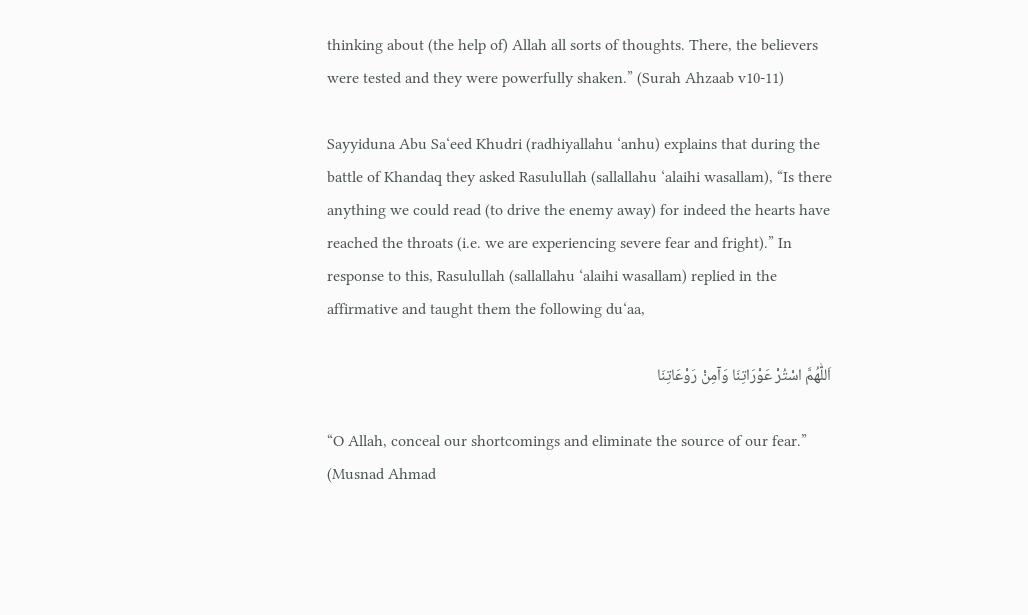thinking about (the help of) Allah all sorts of thoughts. There, the believers were tested and they were powerfully shaken.” (Surah Ahzaab v10-11)

Sayyiduna Abu Sa‘eed Khudri (radhiyallahu ‘anhu) explains that during the battle of Khandaq they asked Rasulullah (sallallahu ‘alaihi wasallam), “Is there anything we could read (to drive the enemy away) for indeed the hearts have reached the throats (i.e. we are experiencing severe fear and fright).” In response to this, Rasulullah (sallallahu ‘alaihi wasallam) replied in the affirmative and taught them the following du‘aa,

اَللّٰهُمَّ اسْتُرْ عَوْرَاتِنَا وَآمِنْ رَوْعَاتِنَا

“O Allah, conceal our shortcomings and eliminate the source of our fear.” (Musnad Ahmad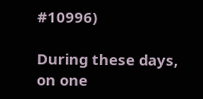#10996)

During these days, on one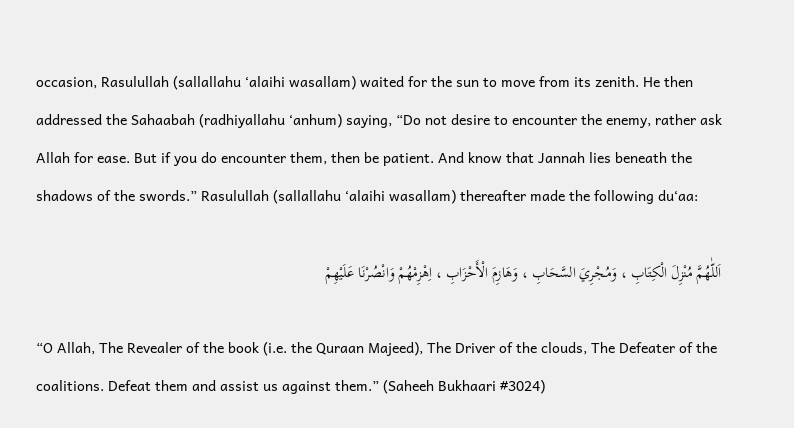occasion, Rasulullah (sallallahu ‘alaihi wasallam) waited for the sun to move from its zenith. He then addressed the Sahaabah (radhiyallahu ‘anhum) saying, “Do not desire to encounter the enemy, rather ask Allah for ease. But if you do encounter them, then be patient. And know that Jannah lies beneath the shadows of the swords.” Rasulullah (sallallahu ‘alaihi wasallam) thereafter made the following du‘aa:

اَللّٰهُمَّ مُنْزِلَ الْكِتَابِ ، وَمُـجْرِيَ السَّحَابِ ، وَهَازِمَ الْأَحْزَابِ ، اِهْزِمْهُمْ وَانْصُرْنَا عَلَيْهِمْ

“O Allah, The Revealer of the book (i.e. the Quraan Majeed), The Driver of the clouds, The Defeater of the coalitions. Defeat them and assist us against them.” (Saheeh Bukhaari #3024)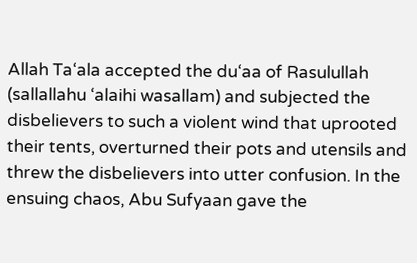Allah Ta‘ala accepted the du‘aa of Rasulullah (sallallahu ‘alaihi wasallam) and subjected the disbelievers to such a violent wind that uprooted their tents, overturned their pots and utensils and threw the disbelievers into utter confusion. In the ensuing chaos, Abu Sufyaan gave the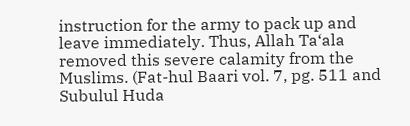instruction for the army to pack up and leave immediately. Thus, Allah Ta‘ala removed this severe calamity from the Muslims. (Fat-hul Baari vol. 7, pg. 511 and Subulul Huda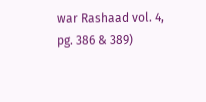war Rashaad vol. 4, pg. 386 & 389)